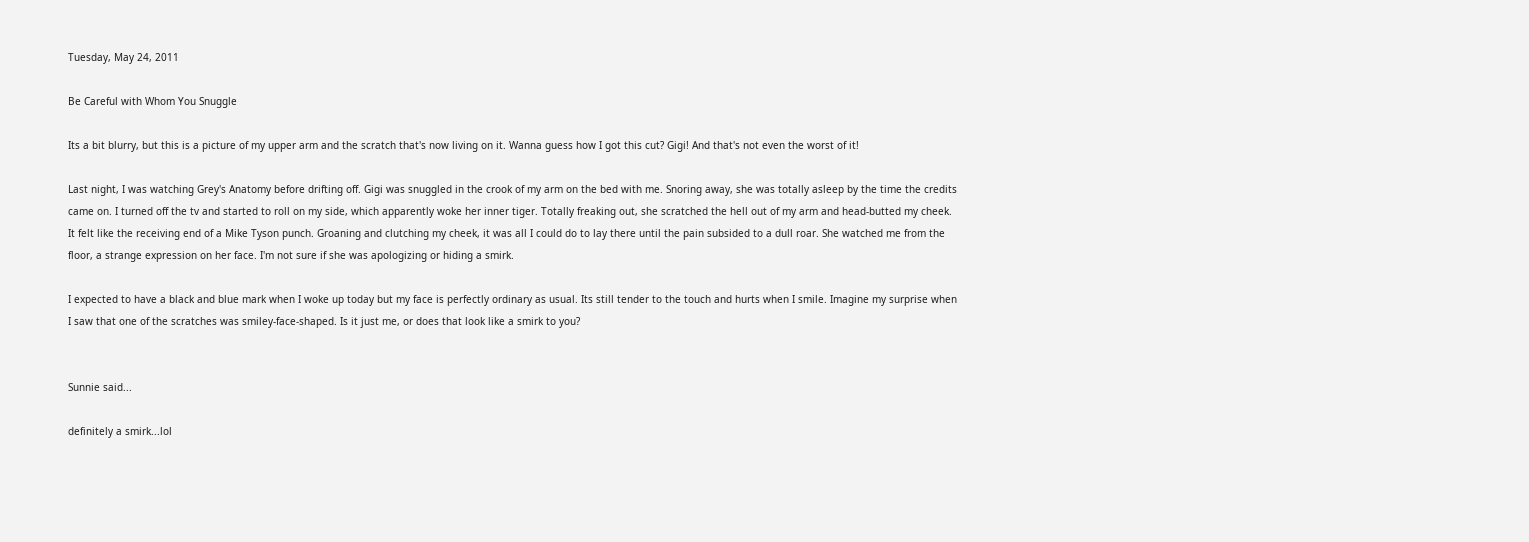Tuesday, May 24, 2011

Be Careful with Whom You Snuggle

Its a bit blurry, but this is a picture of my upper arm and the scratch that's now living on it. Wanna guess how I got this cut? Gigi! And that's not even the worst of it!

Last night, I was watching Grey's Anatomy before drifting off. Gigi was snuggled in the crook of my arm on the bed with me. Snoring away, she was totally asleep by the time the credits came on. I turned off the tv and started to roll on my side, which apparently woke her inner tiger. Totally freaking out, she scratched the hell out of my arm and head-butted my cheek. It felt like the receiving end of a Mike Tyson punch. Groaning and clutching my cheek, it was all I could do to lay there until the pain subsided to a dull roar. She watched me from the floor, a strange expression on her face. I'm not sure if she was apologizing or hiding a smirk.

I expected to have a black and blue mark when I woke up today but my face is perfectly ordinary as usual. Its still tender to the touch and hurts when I smile. Imagine my surprise when I saw that one of the scratches was smiley-face-shaped. Is it just me, or does that look like a smirk to you?


Sunnie said...

definitely a smirk...lol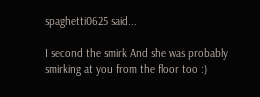spaghetti0625 said...

I second the smirk And she was probably smirking at you from the floor too :)